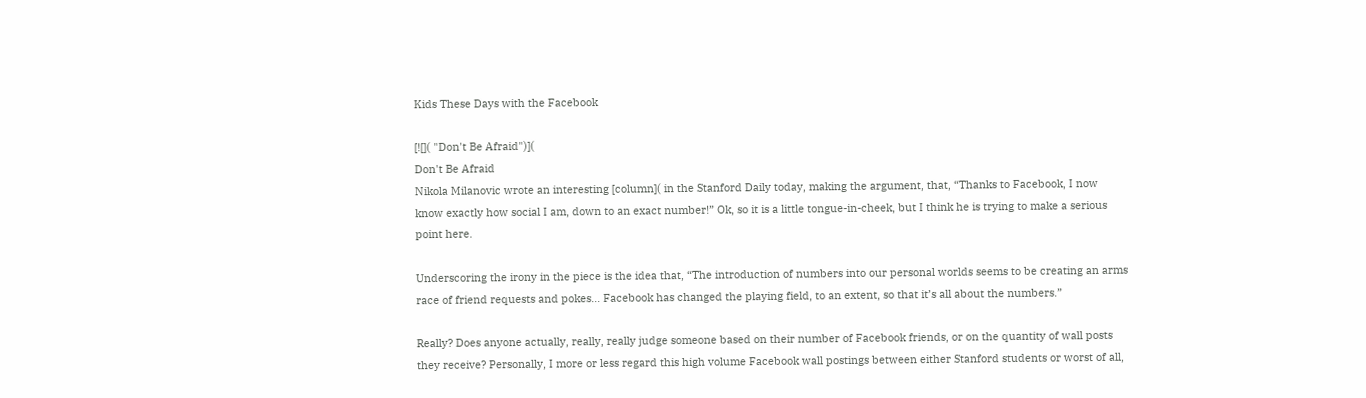Kids These Days with the Facebook

[![]( "Don't Be Afraid")](
Don't Be Afraid
Nikola Milanovic wrote an interesting [column]( in the Stanford Daily today, making the argument, that, “Thanks to Facebook, I now know exactly how social I am, down to an exact number!” Ok, so it is a little tongue-in-cheek, but I think he is trying to make a serious point here.

Underscoring the irony in the piece is the idea that, “The introduction of numbers into our personal worlds seems to be creating an arms race of friend requests and pokes… Facebook has changed the playing field, to an extent, so that it’s all about the numbers.”

Really? Does anyone actually, really, really judge someone based on their number of Facebook friends, or on the quantity of wall posts they receive? Personally, I more or less regard this high volume Facebook wall postings between either Stanford students or worst of all,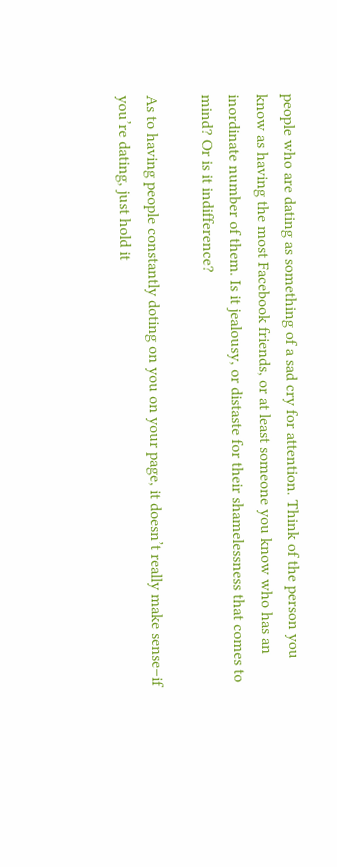people who are dating as something of a sad cry for attention. Think of the person you know as having the most Facebook friends, or at least someone you know who has an inordinate number of them. Is it jealousy, or distaste for their shamelessness that comes to mind? Or is it indifference?

As to having people constantly doting on you on your page, it doesn’t really make sense–if you’re dating, just hold it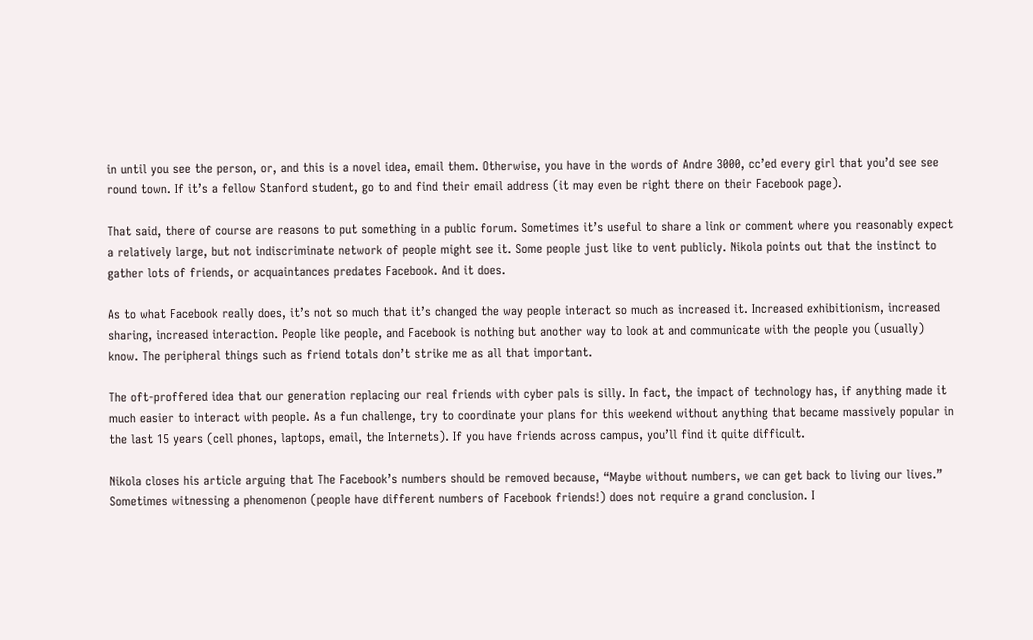in until you see the person, or, and this is a novel idea, email them. Otherwise, you have in the words of Andre 3000, cc’ed every girl that you’d see see round town. If it’s a fellow Stanford student, go to and find their email address (it may even be right there on their Facebook page).

That said, there of course are reasons to put something in a public forum. Sometimes it’s useful to share a link or comment where you reasonably expect a relatively large, but not indiscriminate network of people might see it. Some people just like to vent publicly. Nikola points out that the instinct to gather lots of friends, or acquaintances predates Facebook. And it does.

As to what Facebook really does, it’s not so much that it’s changed the way people interact so much as increased it. Increased exhibitionism, increased sharing, increased interaction. People like people, and Facebook is nothing but another way to look at and communicate with the people you (usually) know. The peripheral things such as friend totals don’t strike me as all that important.

The oft-proffered idea that our generation replacing our real friends with cyber pals is silly. In fact, the impact of technology has, if anything made it much easier to interact with people. As a fun challenge, try to coordinate your plans for this weekend without anything that became massively popular in the last 15 years (cell phones, laptops, email, the Internets). If you have friends across campus, you’ll find it quite difficult.

Nikola closes his article arguing that The Facebook’s numbers should be removed because, “Maybe without numbers, we can get back to living our lives.” Sometimes witnessing a phenomenon (people have different numbers of Facebook friends!) does not require a grand conclusion. I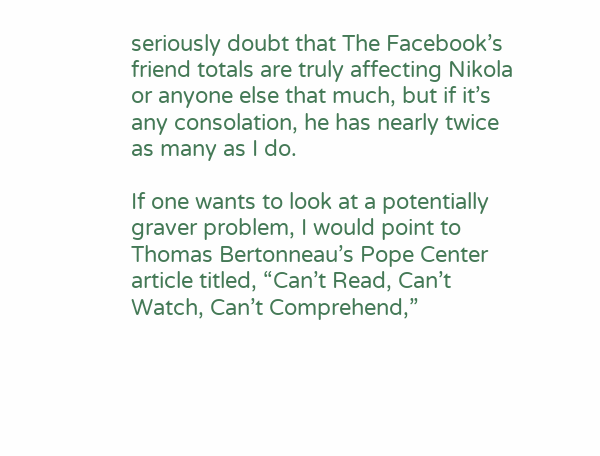seriously doubt that The Facebook’s friend totals are truly affecting Nikola or anyone else that much, but if it’s any consolation, he has nearly twice as many as I do.

If one wants to look at a potentially graver problem, I would point to Thomas Bertonneau’s Pope Center article titled, “Can’t Read, Can’t Watch, Can’t Comprehend,”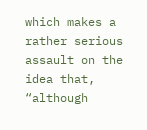which makes a rather serious assault on the idea that, “although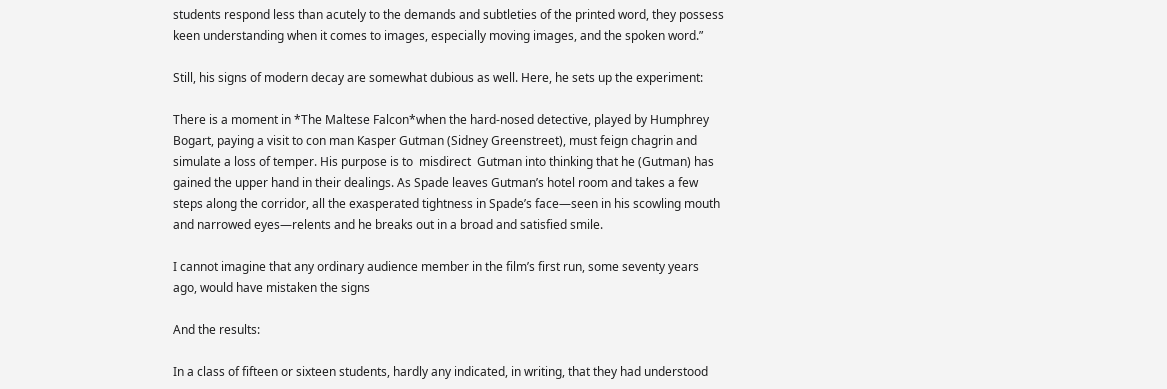students respond less than acutely to the demands and subtleties of the printed word, they possess keen understanding when it comes to images, especially moving images, and the spoken word.”

Still, his signs of modern decay are somewhat dubious as well. Here, he sets up the experiment:

There is a moment in *The Maltese Falcon*when the hard-nosed detective, played by Humphrey Bogart, paying a visit to con man Kasper Gutman (Sidney Greenstreet), must feign chagrin and simulate a loss of temper. His purpose is to  misdirect  Gutman into thinking that he (Gutman) has gained the upper hand in their dealings. As Spade leaves Gutman’s hotel room and takes a few steps along the corridor, all the exasperated tightness in Spade’s face—seen in his scowling mouth and narrowed eyes—relents and he breaks out in a broad and satisfied smile.

I cannot imagine that any ordinary audience member in the film’s first run, some seventy years ago, would have mistaken the signs

And the results:

In a class of fifteen or sixteen students, hardly any indicated, in writing, that they had understood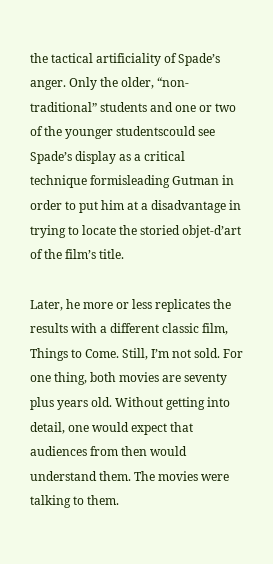the tactical artificiality of Spade’s anger. Only the older, “non-traditional” students and one or two of the younger studentscould see Spade’s display as a critical technique formisleading Gutman in order to put him at a disadvantage in trying to locate the storied objet-d’art of the film’s title.

Later, he more or less replicates the results with a different classic film, Things to Come. Still, I’m not sold. For one thing, both movies are seventy plus years old. Without getting into detail, one would expect that audiences from then would understand them. The movies were talking to them.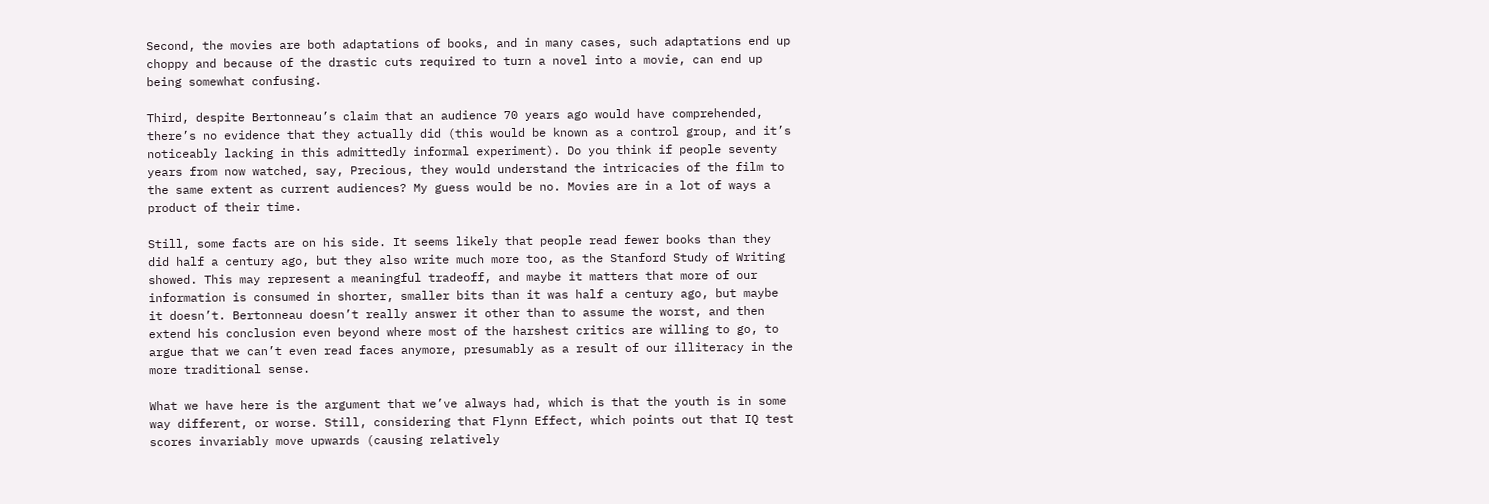Second, the movies are both adaptations of books, and in many cases, such adaptations end up choppy and because of the drastic cuts required to turn a novel into a movie, can end up being somewhat confusing.

Third, despite Bertonneau’s claim that an audience 70 years ago would have comprehended, there’s no evidence that they actually did (this would be known as a control group, and it’s noticeably lacking in this admittedly informal experiment). Do you think if people seventy years from now watched, say, Precious, they would understand the intricacies of the film to the same extent as current audiences? My guess would be no. Movies are in a lot of ways a product of their time.

Still, some facts are on his side. It seems likely that people read fewer books than they did half a century ago, but they also write much more too, as the Stanford Study of Writing showed. This may represent a meaningful tradeoff, and maybe it matters that more of our information is consumed in shorter, smaller bits than it was half a century ago, but maybe it doesn’t. Bertonneau doesn’t really answer it other than to assume the worst, and then extend his conclusion even beyond where most of the harshest critics are willing to go, to argue that we can’t even read faces anymore, presumably as a result of our illiteracy in the more traditional sense.

What we have here is the argument that we’ve always had, which is that the youth is in some way different, or worse. Still, considering that Flynn Effect, which points out that IQ test scores invariably move upwards (causing relatively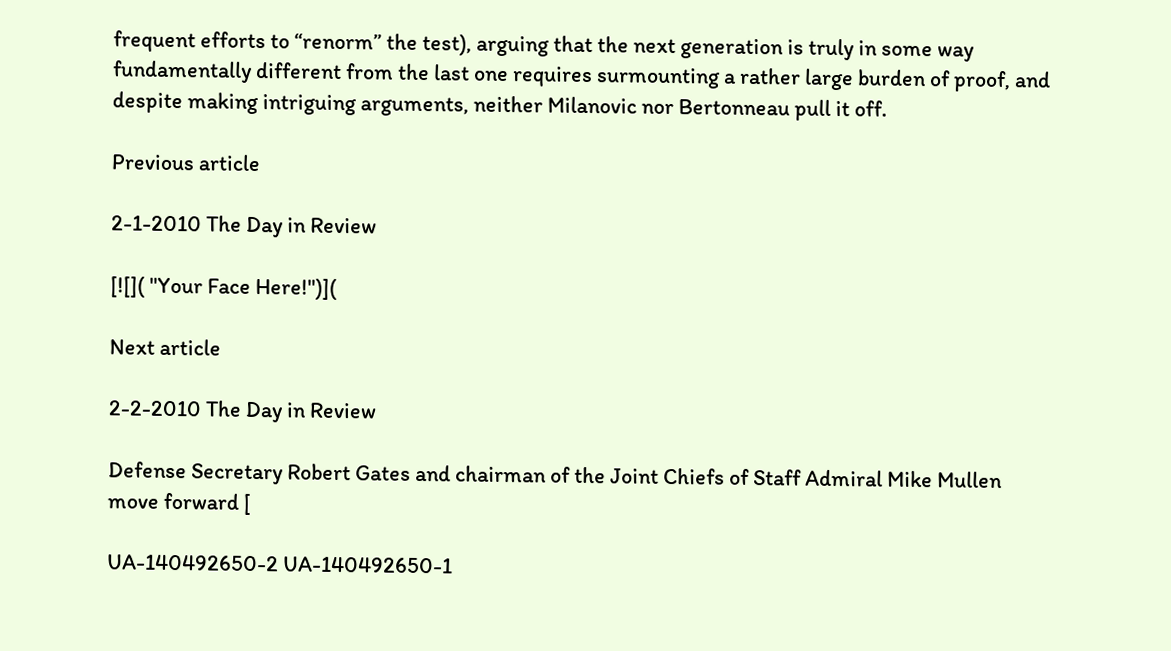frequent efforts to “renorm” the test), arguing that the next generation is truly in some way fundamentally different from the last one requires surmounting a rather large burden of proof, and despite making intriguing arguments, neither Milanovic nor Bertonneau pull it off.

Previous article

2-1-2010 The Day in Review

[![]( "Your Face Here!")](

Next article

2-2-2010 The Day in Review

Defense Secretary Robert Gates and chairman of the Joint Chiefs of Staff Admiral Mike Mullen move forward [

UA-140492650-2 UA-140492650-1